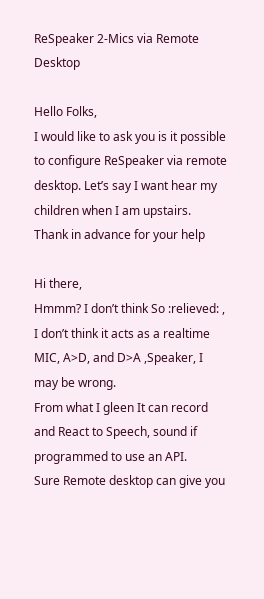ReSpeaker 2-Mics via Remote Desktop

Hello Folks,
I would like to ask you is it possible to configure ReSpeaker via remote desktop. Let’s say I want hear my children when I am upstairs. Thank in advance for your help

Hi there,
Hmmm? I don’t think So :relieved: , I don’t think it acts as a realtime MIC, A>D, and D>A ,Speaker, I may be wrong.
From what I gleen It can record and React to Speech, sound if programmed to use an API.
Sure Remote desktop can give you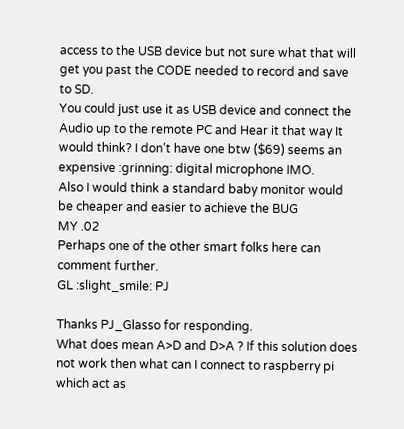access to the USB device but not sure what that will get you past the CODE needed to record and save to SD.
You could just use it as USB device and connect the Audio up to the remote PC and Hear it that way It would think? I don’t have one btw ($69) seems an expensive :grinning: digital microphone IMO.
Also I would think a standard baby monitor would be cheaper and easier to achieve the BUG
MY .02
Perhaps one of the other smart folks here can comment further.
GL :slight_smile: PJ

Thanks PJ_Glasso for responding.
What does mean A>D and D>A ? If this solution does not work then what can I connect to raspberry pi
which act as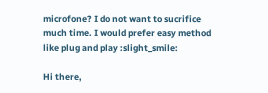microfone? I do not want to sucrifice much time. I would prefer easy method like plug and play :slight_smile:

Hi there,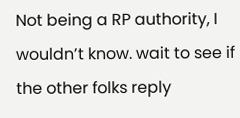Not being a RP authority, I wouldn’t know. wait to see if the other folks reply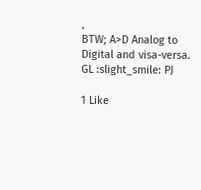,
BTW; A>D Analog to Digital and visa-versa.
GL :slight_smile: PJ

1 Like